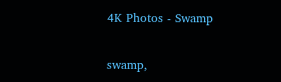4K Photos - Swamp

swamp,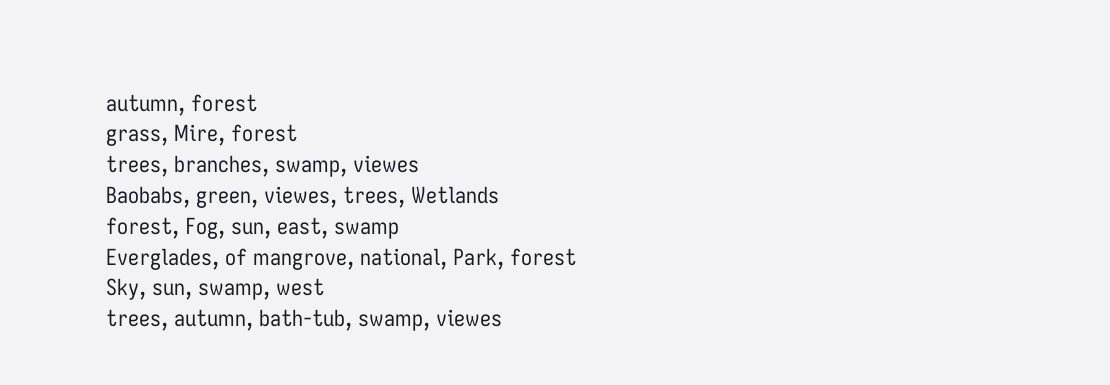autumn, forest
grass, Mire, forest
trees, branches, swamp, viewes
Baobabs, green, viewes, trees, Wetlands
forest, Fog, sun, east, swamp
Everglades, of mangrove, national, Park, forest
Sky, sun, swamp, west
trees, autumn, bath-tub, swamp, viewes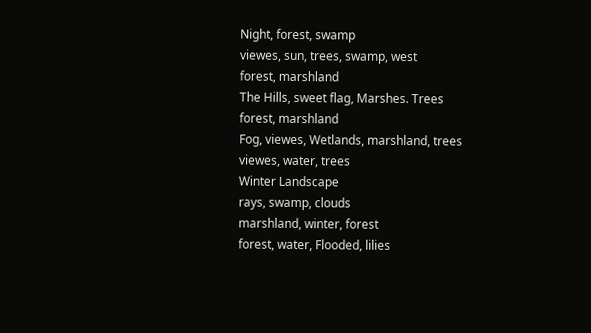Night, forest, swamp
viewes, sun, trees, swamp, west
forest, marshland
The Hills, sweet flag, Marshes. Trees
forest, marshland
Fog, viewes, Wetlands, marshland, trees
viewes, water, trees
Winter Landscape
rays, swamp, clouds
marshland, winter, forest
forest, water, Flooded, lilies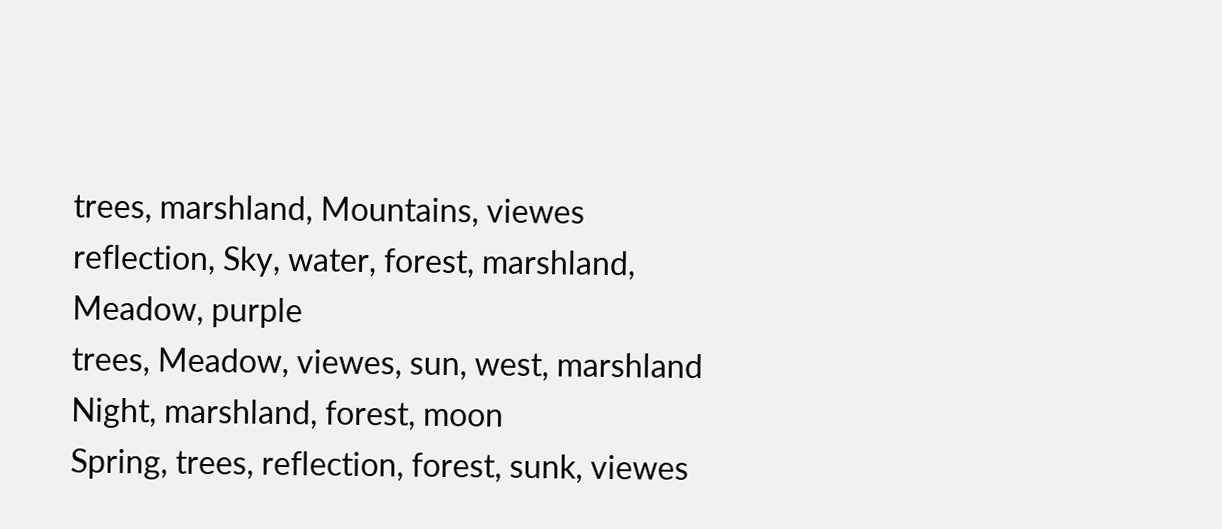trees, marshland, Mountains, viewes
reflection, Sky, water, forest, marshland, Meadow, purple
trees, Meadow, viewes, sun, west, marshland
Night, marshland, forest, moon
Spring, trees, reflection, forest, sunk, viewes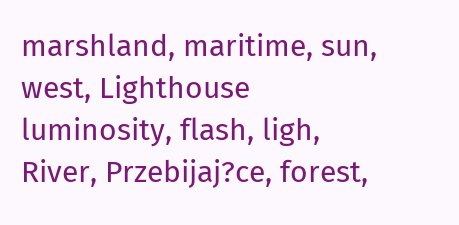marshland, maritime, sun, west, Lighthouse
luminosity, flash, ligh, River, Przebijaj?ce, forest,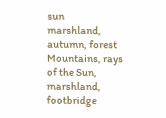sun
marshland, autumn, forest
Mountains, rays of the Sun, marshland, footbridge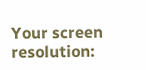Your screen resolution: